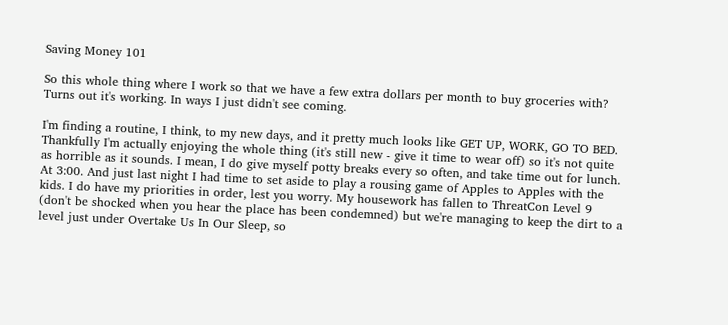Saving Money 101

So this whole thing where I work so that we have a few extra dollars per month to buy groceries with? Turns out it's working. In ways I just didn't see coming.

I'm finding a routine, I think, to my new days, and it pretty much looks like GET UP, WORK, GO TO BED.  Thankfully I'm actually enjoying the whole thing (it's still new - give it time to wear off) so it's not quite as horrible as it sounds. I mean, I do give myself potty breaks every so often, and take time out for lunch. At 3:00. And just last night I had time to set aside to play a rousing game of Apples to Apples with the kids. I do have my priorities in order, lest you worry. My housework has fallen to ThreatCon Level 9 (don't be shocked when you hear the place has been condemned) but we're managing to keep the dirt to a level just under Overtake Us In Our Sleep, so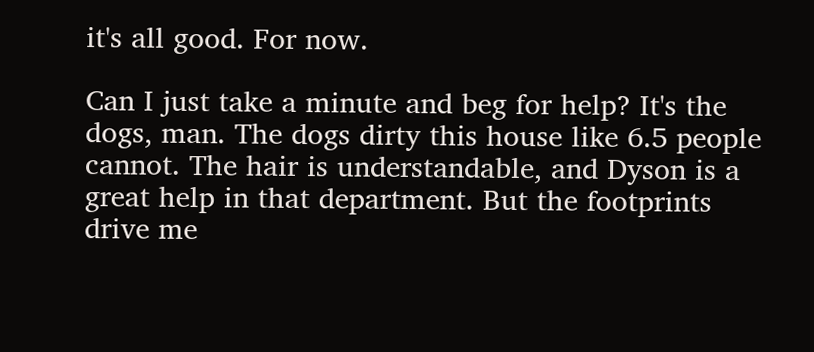it's all good. For now.

Can I just take a minute and beg for help? It's the dogs, man. The dogs dirty this house like 6.5 people cannot. The hair is understandable, and Dyson is a great help in that department. But the footprints drive me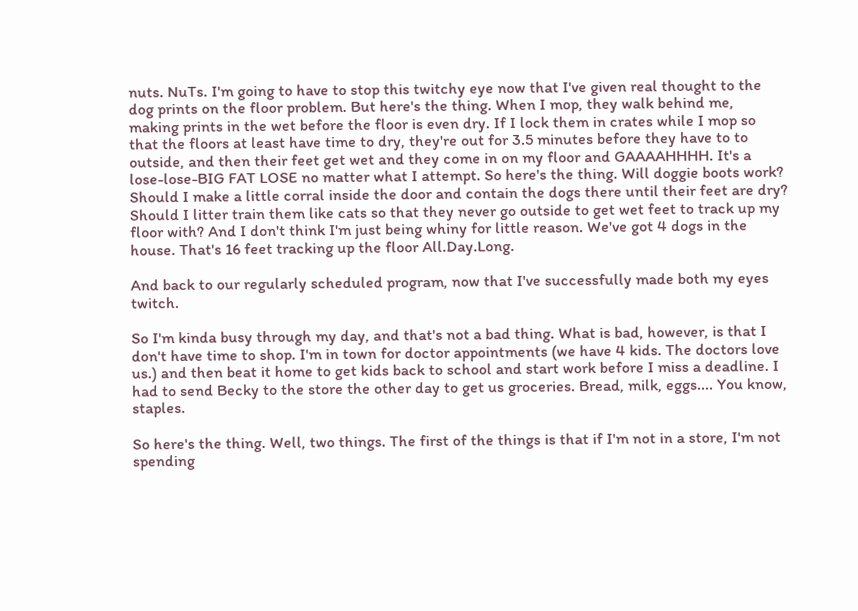nuts. NuTs. I'm going to have to stop this twitchy eye now that I've given real thought to the dog prints on the floor problem. But here's the thing. When I mop, they walk behind me, making prints in the wet before the floor is even dry. If I lock them in crates while I mop so that the floors at least have time to dry, they're out for 3.5 minutes before they have to to outside, and then their feet get wet and they come in on my floor and GAAAAHHHH. It's a lose-lose-BIG FAT LOSE no matter what I attempt. So here's the thing. Will doggie boots work? Should I make a little corral inside the door and contain the dogs there until their feet are dry? Should I litter train them like cats so that they never go outside to get wet feet to track up my floor with? And I don't think I'm just being whiny for little reason. We've got 4 dogs in the house. That's 16 feet tracking up the floor All.Day.Long.

And back to our regularly scheduled program, now that I've successfully made both my eyes twitch.

So I'm kinda busy through my day, and that's not a bad thing. What is bad, however, is that I don't have time to shop. I'm in town for doctor appointments (we have 4 kids. The doctors love us.) and then beat it home to get kids back to school and start work before I miss a deadline. I had to send Becky to the store the other day to get us groceries. Bread, milk, eggs.... You know, staples.

So here's the thing. Well, two things. The first of the things is that if I'm not in a store, I'm not spending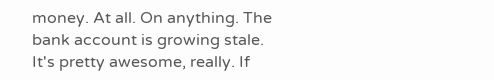money. At all. On anything. The bank account is growing stale. It's pretty awesome, really. If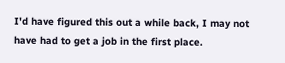I'd have figured this out a while back, I may not have had to get a job in the first place.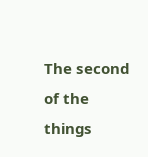The second of the things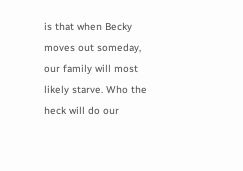is that when Becky moves out someday, our family will most likely starve. Who the heck will do our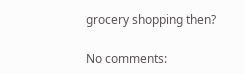grocery shopping then?

No comments: